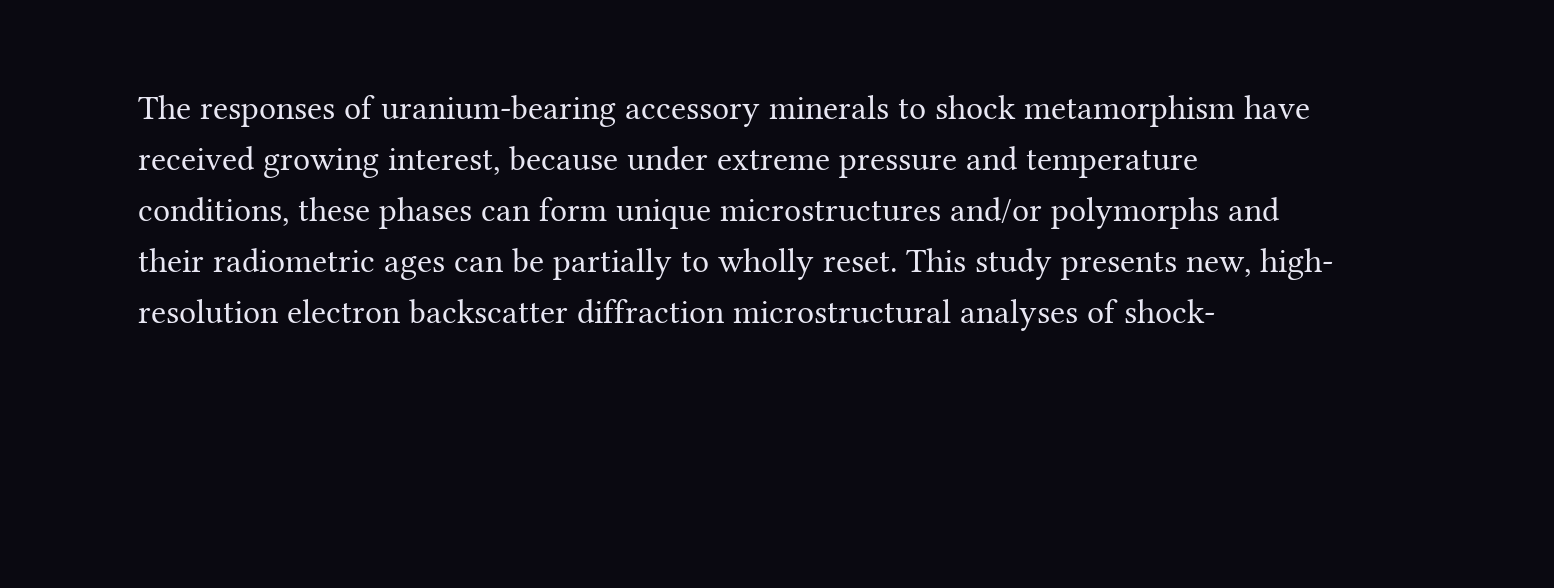The responses of uranium-bearing accessory minerals to shock metamorphism have received growing interest, because under extreme pressure and temperature conditions, these phases can form unique microstructures and/or polymorphs and their radiometric ages can be partially to wholly reset. This study presents new, high-resolution electron backscatter diffraction microstructural analyses of shock-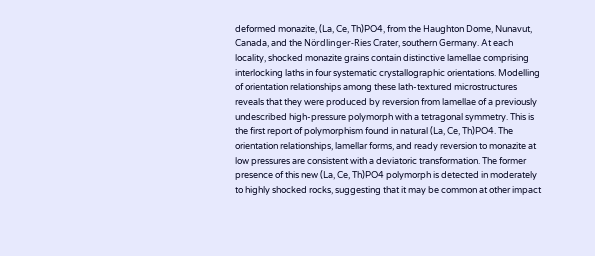deformed monazite, (La, Ce, Th)PO4, from the Haughton Dome, Nunavut, Canada, and the Nördlinger-Ries Crater, southern Germany. At each locality, shocked monazite grains contain distinctive lamellae comprising interlocking laths in four systematic crystallographic orientations. Modelling of orientation relationships among these lath-textured microstructures reveals that they were produced by reversion from lamellae of a previously undescribed high-pressure polymorph with a tetragonal symmetry. This is the first report of polymorphism found in natural (La, Ce, Th)PO4. The orientation relationships, lamellar forms, and ready reversion to monazite at low pressures are consistent with a deviatoric transformation. The former presence of this new (La, Ce, Th)PO4 polymorph is detected in moderately to highly shocked rocks, suggesting that it may be common at other impact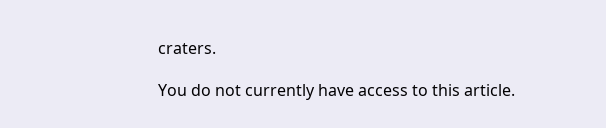craters.

You do not currently have access to this article.